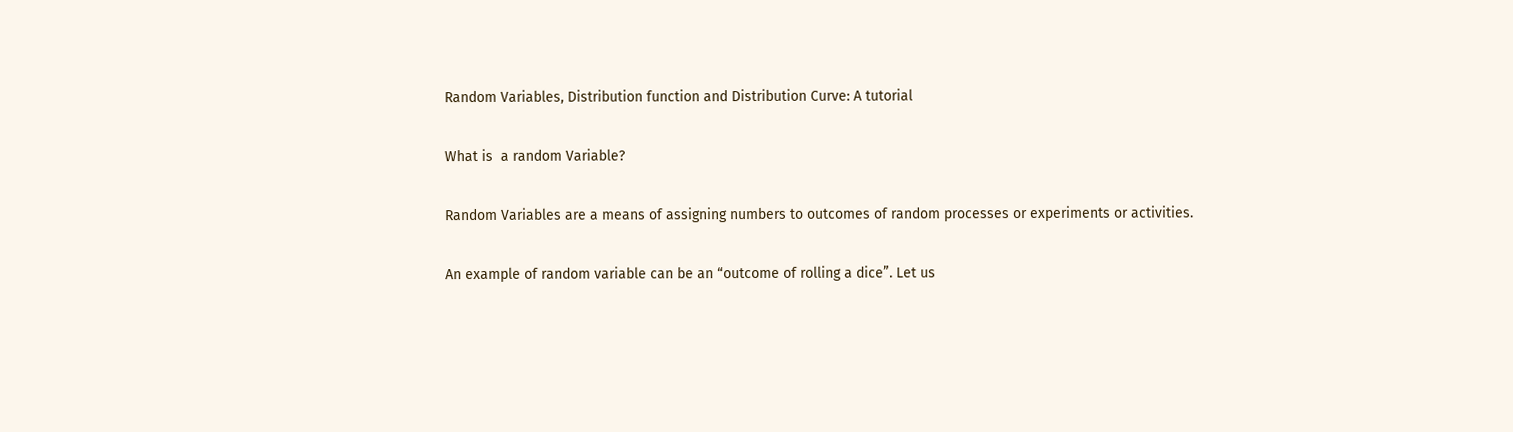Random Variables, Distribution function and Distribution Curve: A tutorial

What is  a random Variable?

Random Variables are a means of assigning numbers to outcomes of random processes or experiments or activities.

An example of random variable can be an “outcome of rolling a dice”. Let us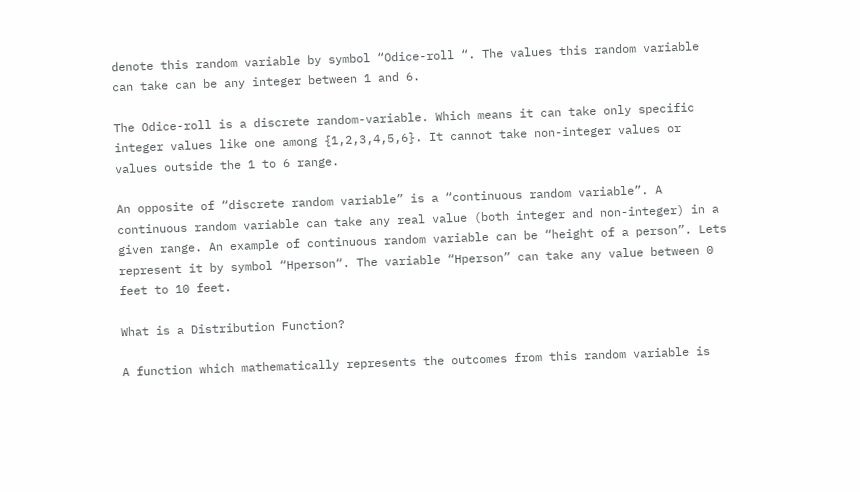denote this random variable by symbol “Odice-roll “. The values this random variable can take can be any integer between 1 and 6.

The Odice-roll is a discrete random-variable. Which means it can take only specific integer values like one among {1,2,3,4,5,6}. It cannot take non-integer values or values outside the 1 to 6 range.

An opposite of “discrete random variable” is a “continuous random variable”. A continuous random variable can take any real value (both integer and non-integer) in a given range. An example of continuous random variable can be “height of a person”. Lets represent it by symbol “Hperson“. The variable “Hperson” can take any value between 0 feet to 10 feet.

What is a Distribution Function?

A function which mathematically represents the outcomes from this random variable is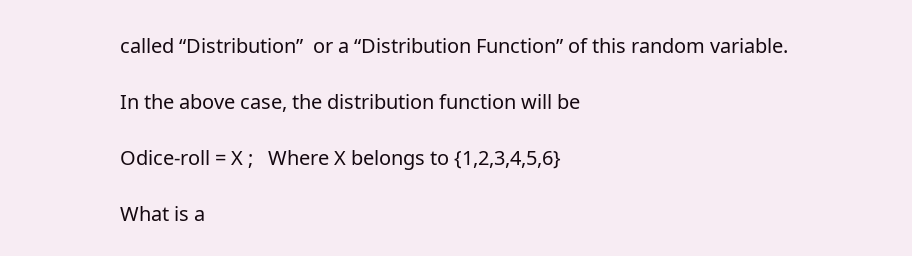called “Distribution”  or a “Distribution Function” of this random variable.

In the above case, the distribution function will be

Odice-roll = X ;   Where X belongs to {1,2,3,4,5,6}

What is a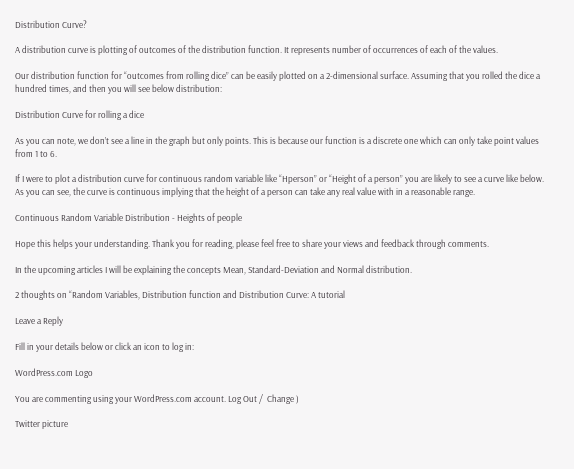Distribution Curve?

A distribution curve is plotting of outcomes of the distribution function. It represents number of occurrences of each of the values.

Our distribution function for “outcomes from rolling dice” can be easily plotted on a 2-dimensional surface. Assuming that you rolled the dice a hundred times, and then you will see below distribution:

Distribution Curve for rolling a dice

As you can note, we don’t see a line in the graph but only points. This is because our function is a discrete one which can only take point values from 1 to 6.

If I were to plot a distribution curve for continuous random variable like “Hperson” or “Height of a person” you are likely to see a curve like below. As you can see, the curve is continuous implying that the height of a person can take any real value with in a reasonable range.

Continuous Random Variable Distribution - Heights of people

Hope this helps your understanding. Thank you for reading, please feel free to share your views and feedback through comments.

In the upcoming articles I will be explaining the concepts Mean, Standard-Deviation and Normal distribution.

2 thoughts on “Random Variables, Distribution function and Distribution Curve: A tutorial

Leave a Reply

Fill in your details below or click an icon to log in:

WordPress.com Logo

You are commenting using your WordPress.com account. Log Out /  Change )

Twitter picture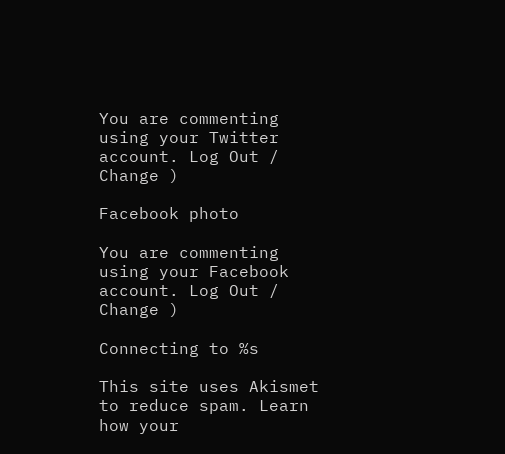You are commenting using your Twitter account. Log Out /  Change )

Facebook photo

You are commenting using your Facebook account. Log Out /  Change )

Connecting to %s

This site uses Akismet to reduce spam. Learn how your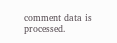comment data is processed.